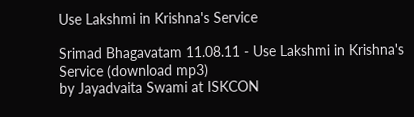Use Lakshmi in Krishna's Service

Srimad Bhagavatam 11.08.11 - Use Lakshmi in Krishna's Service (download mp3)
by Jayadvaita Swami at ISKCON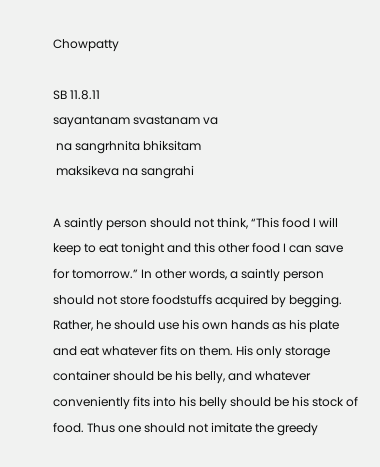Chowpatty

SB 11.8.11
sayantanam svastanam va
 na sangrhnita bhiksitam
 maksikeva na sangrahi

A saintly person should not think, “This food I will keep to eat tonight and this other food I can save for tomorrow.” In other words, a saintly person should not store foodstuffs acquired by begging. Rather, he should use his own hands as his plate and eat whatever fits on them. His only storage container should be his belly, and whatever conveniently fits into his belly should be his stock of food. Thus one should not imitate the greedy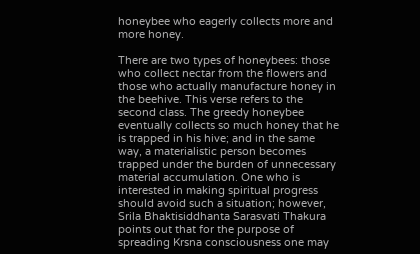honeybee who eagerly collects more and more honey.

There are two types of honeybees: those who collect nectar from the flowers and those who actually manufacture honey in the beehive. This verse refers to the second class. The greedy honeybee eventually collects so much honey that he is trapped in his hive; and in the same way, a materialistic person becomes trapped under the burden of unnecessary material accumulation. One who is interested in making spiritual progress should avoid such a situation; however, Srila Bhaktisiddhanta Sarasvati Thakura points out that for the purpose of spreading Krsna consciousness one may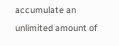accumulate an unlimited amount of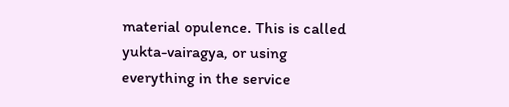material opulence. This is called yukta-vairagya, or using everything in the service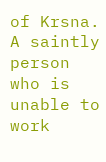of Krsna. A saintly person who is unable to work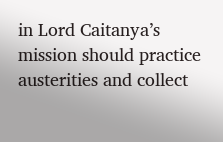in Lord Caitanya’s mission should practice austerities and collect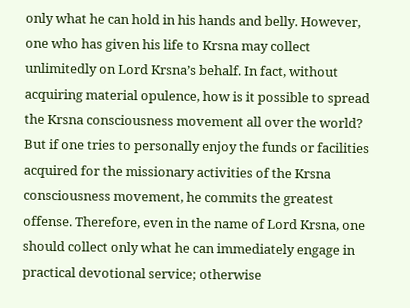only what he can hold in his hands and belly. However, one who has given his life to Krsna may collect unlimitedly on Lord Krsna’s behalf. In fact, without acquiring material opulence, how is it possible to spread the Krsna consciousness movement all over the world? But if one tries to personally enjoy the funds or facilities acquired for the missionary activities of the Krsna consciousness movement, he commits the greatest offense. Therefore, even in the name of Lord Krsna, one should collect only what he can immediately engage in practical devotional service; otherwise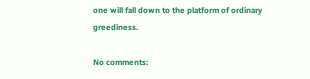one will fall down to the platform of ordinary greediness.

No comments: